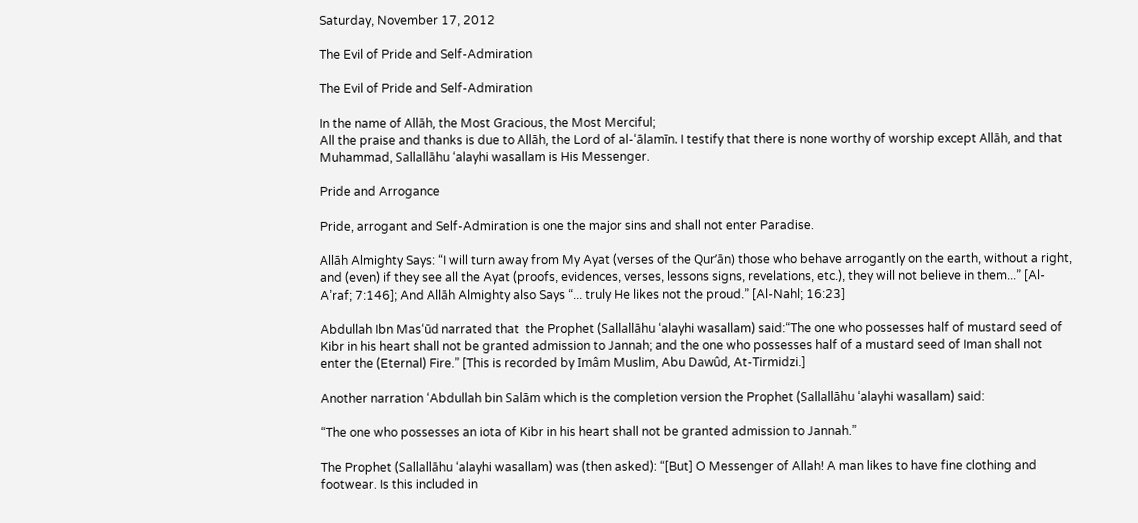Saturday, November 17, 2012

The Evil of Pride and Self-Admiration

The Evil of Pride and Self-Admiration

In the name of Allāh, the Most Gracious, the Most Merciful;
All the praise and thanks is due to Allāh, the Lord of al-‘ālamīn. I testify that there is none worthy of worship except Allāh, and that Muhammad, Sallallāhu ‘alayhi wasallam is His Messenger.

Pride and Arrogance

Pride, arrogant and Self-Admiration is one the major sins and shall not enter Paradise.

Allāh Almighty Says: “I will turn away from My Ayat (verses of the Qur’ān) those who behave arrogantly on the earth, without a right, and (even) if they see all the Ayat (proofs, evidences, verses, lessons signs, revelations, etc.), they will not believe in them...” [Al-A’raf; 7:146]; And Allāh Almighty also Says “... truly He likes not the proud.” [Al-Nahl; 16:23]

Abdullah Ibn Mas‘ūd narrated that  the Prophet (Sallallāhu ‘alayhi wasallam) said:“The one who possesses half of mustard seed of Kibr in his heart shall not be granted admission to Jannah; and the one who possesses half of a mustard seed of Iman shall not enter the (Eternal) Fire.” [This is recorded by Imâm Muslim, Abu Dawûd, At-Tirmidzi.]

Another narration ‘Abdullah bin Salām which is the completion version the Prophet (Sallallāhu ‘alayhi wasallam) said:

“The one who possesses an iota of Kibr in his heart shall not be granted admission to Jannah.”

The Prophet (Sallallāhu ‘alayhi wasallam) was (then asked): “[But] O Messenger of Allah! A man likes to have fine clothing and footwear. Is this included in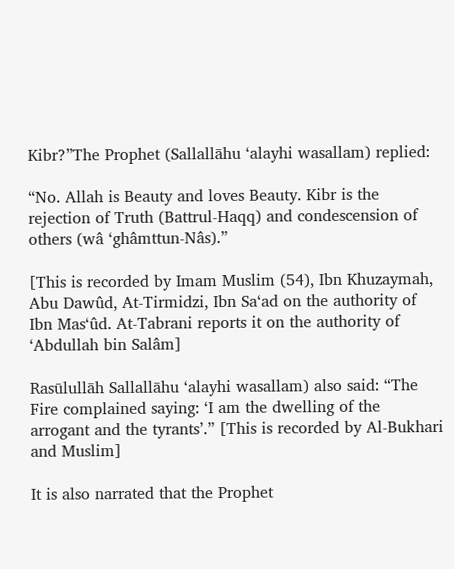Kibr?”The Prophet (Sallallāhu ‘alayhi wasallam) replied:

“No. Allah is Beauty and loves Beauty. Kibr is the rejection of Truth (Battrul-Haqq) and condescension of others (wâ ‘ghâmttun-Nâs).”

[This is recorded by Imam Muslim (54), Ibn Khuzaymah, Abu Dawûd, At-Tirmidzi, Ibn Sa‘ad on the authority of Ibn Mas‘ûd. At-Tabrani reports it on the authority of ‘Abdullah bin Salâm]

Rasūlullāh Sallallāhu ‘alayhi wasallam) also said: “The Fire complained saying: ‘I am the dwelling of the arrogant and the tyrants’.” [This is recorded by Al-Bukhari and Muslim]

It is also narrated that the Prophet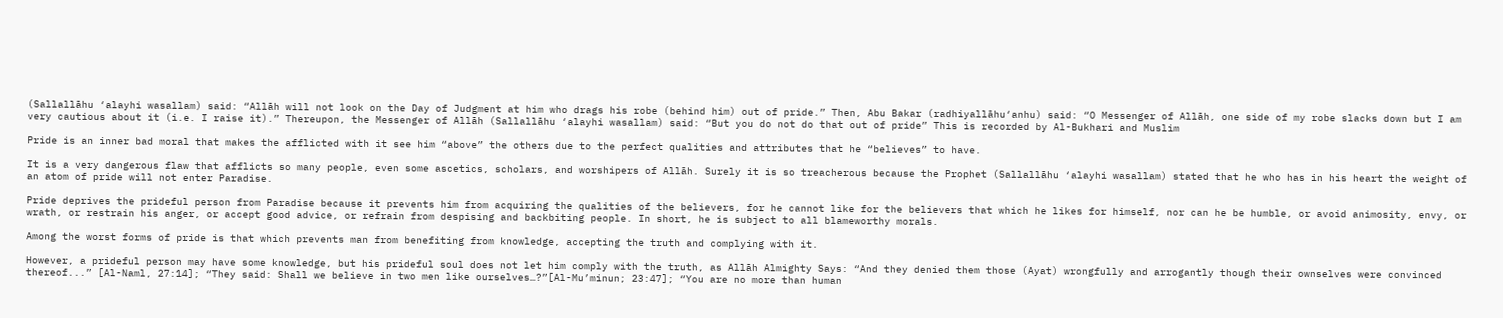(Sallallāhu ‘alayhi wasallam) said: “Allāh will not look on the Day of Judgment at him who drags his robe (behind him) out of pride.” Then, Abu Bakar (radhiyallāhu‘anhu) said: “O Messenger of Allāh, one side of my robe slacks down but I am very cautious about it (i.e. I raise it).” Thereupon, the Messenger of Allāh (Sallallāhu ‘alayhi wasallam) said: “But you do not do that out of pride” This is recorded by Al-Bukhari and Muslim

Pride is an inner bad moral that makes the afflicted with it see him “above” the others due to the perfect qualities and attributes that he “believes” to have.

It is a very dangerous flaw that afflicts so many people, even some ascetics, scholars, and worshipers of Allāh. Surely it is so treacherous because the Prophet (Sallallāhu ‘alayhi wasallam) stated that he who has in his heart the weight of an atom of pride will not enter Paradise.

Pride deprives the prideful person from Paradise because it prevents him from acquiring the qualities of the believers, for he cannot like for the believers that which he likes for himself, nor can he be humble, or avoid animosity, envy, or wrath, or restrain his anger, or accept good advice, or refrain from despising and backbiting people. In short, he is subject to all blameworthy morals.

Among the worst forms of pride is that which prevents man from benefiting from knowledge, accepting the truth and complying with it.

However, a prideful person may have some knowledge, but his prideful soul does not let him comply with the truth, as Allāh Almighty Says: “And they denied them those (Ayat) wrongfully and arrogantly though their ownselves were convinced thereof...” [Al-Naml, 27:14]; “They said: Shall we believe in two men like ourselves…?”[Al-Mu’minun; 23:47]; “You are no more than human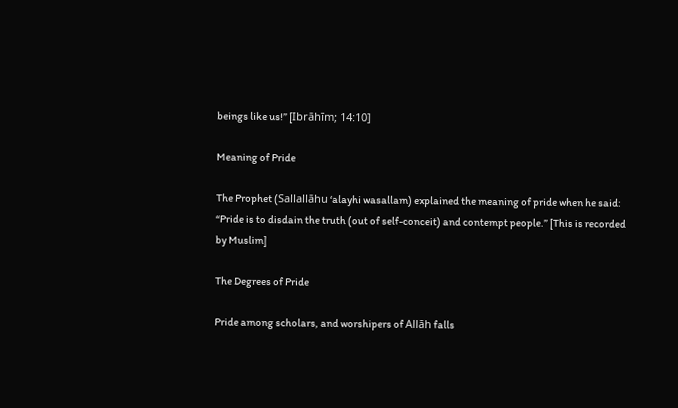beings like us!” [Ibrāhīm; 14:10]

Meaning of Pride

The Prophet (Sallallāhu ‘alayhi wasallam) explained the meaning of pride when he said: “Pride is to disdain the truth (out of self-conceit) and contempt people.” [This is recorded by Muslim]

The Degrees of Pride

Pride among scholars, and worshipers of Allāh falls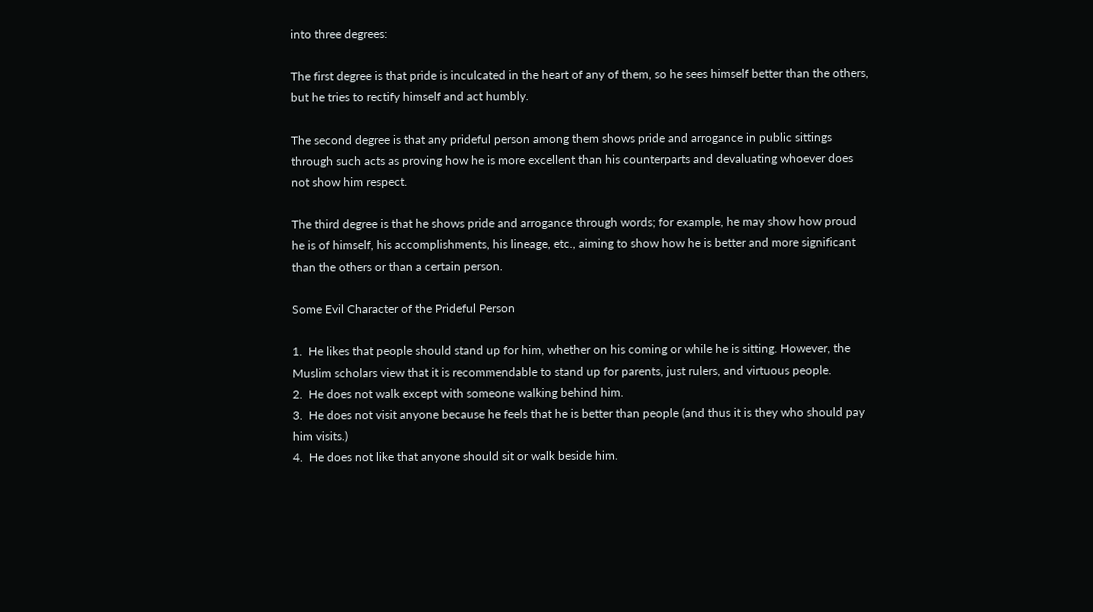into three degrees:

The first degree is that pride is inculcated in the heart of any of them, so he sees himself better than the others, but he tries to rectify himself and act humbly.

The second degree is that any prideful person among them shows pride and arrogance in public sittings through such acts as proving how he is more excellent than his counterparts and devaluating whoever does not show him respect.

The third degree is that he shows pride and arrogance through words; for example, he may show how proud he is of himself, his accomplishments, his lineage, etc., aiming to show how he is better and more significant than the others or than a certain person.

Some Evil Character of the Prideful Person

1.  He likes that people should stand up for him, whether on his coming or while he is sitting. However, the Muslim scholars view that it is recommendable to stand up for parents, just rulers, and virtuous people.
2.  He does not walk except with someone walking behind him.
3.  He does not visit anyone because he feels that he is better than people (and thus it is they who should pay him visits.)
4.  He does not like that anyone should sit or walk beside him.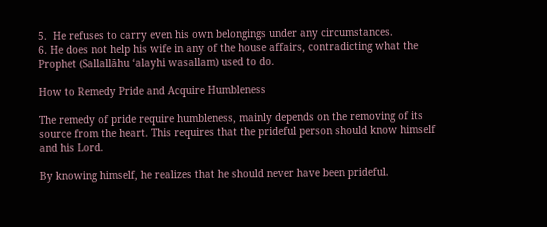5.  He refuses to carry even his own belongings under any circumstances.
6. He does not help his wife in any of the house affairs, contradicting what the Prophet (Sallallāhu ‘alayhi wasallam) used to do.

How to Remedy Pride and Acquire Humbleness

The remedy of pride require humbleness, mainly depends on the removing of its source from the heart. This requires that the prideful person should know himself and his Lord.

By knowing himself, he realizes that he should never have been prideful.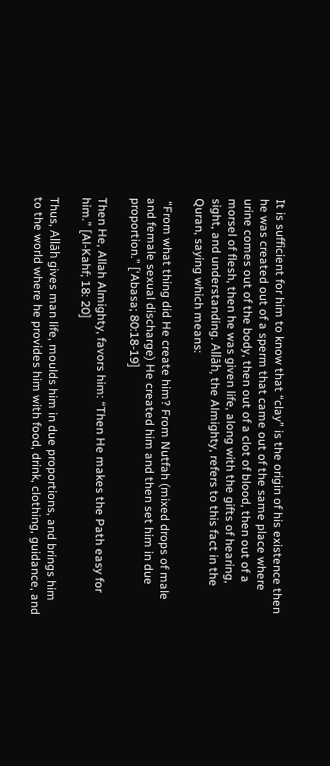It is sufficient for him to know that “clay” is the origin of his existence then he was created out of a sperm that came out of the same place where urine comes out of the body, then out of a clot of blood, then out of a morsel of flesh, then he was given life, along with the gifts of hearing, sight, and understanding. Allāh, the Almighty, refers to this fact in the Quran, saying which means:

 “From what thing did He create him? From Nutfah (mixed drops of male and female sexual discharge) He created him and then set him in due proportion.” [‘Abasa; 80:18-19]

Then He, Allah Almighty, favors him: “Then He makes the Path easy for him.” [Al-Kahf; 18: 20]

Thus, Allāh gives man life, moulds him in due proportions, and brings him to the world where he provides him with food, drink, clothing, guidance, and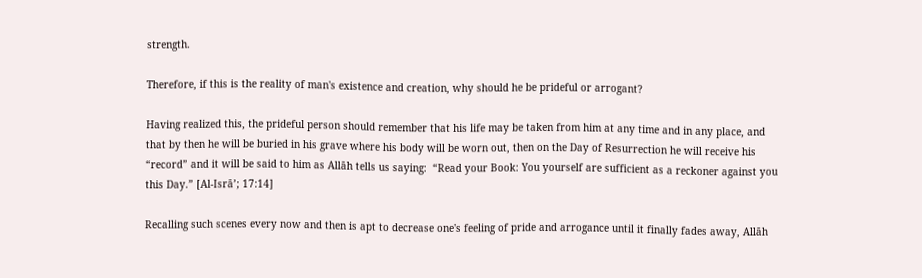strength.

Therefore, if this is the reality of man's existence and creation, why should he be prideful or arrogant?

Having realized this, the prideful person should remember that his life may be taken from him at any time and in any place, and that by then he will be buried in his grave where his body will be worn out, then on the Day of Resurrection he will receive his “record” and it will be said to him as Allāh tells us saying:  “Read your Book: You yourself are sufficient as a reckoner against you this Day.” [Al-Isrā’; 17:14]

Recalling such scenes every now and then is apt to decrease one's feeling of pride and arrogance until it finally fades away, Allāh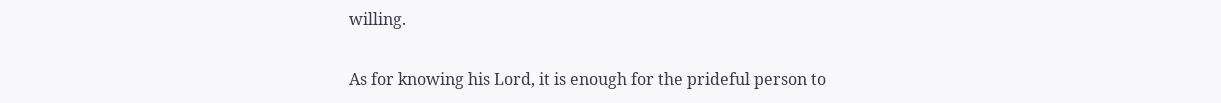willing.

As for knowing his Lord, it is enough for the prideful person to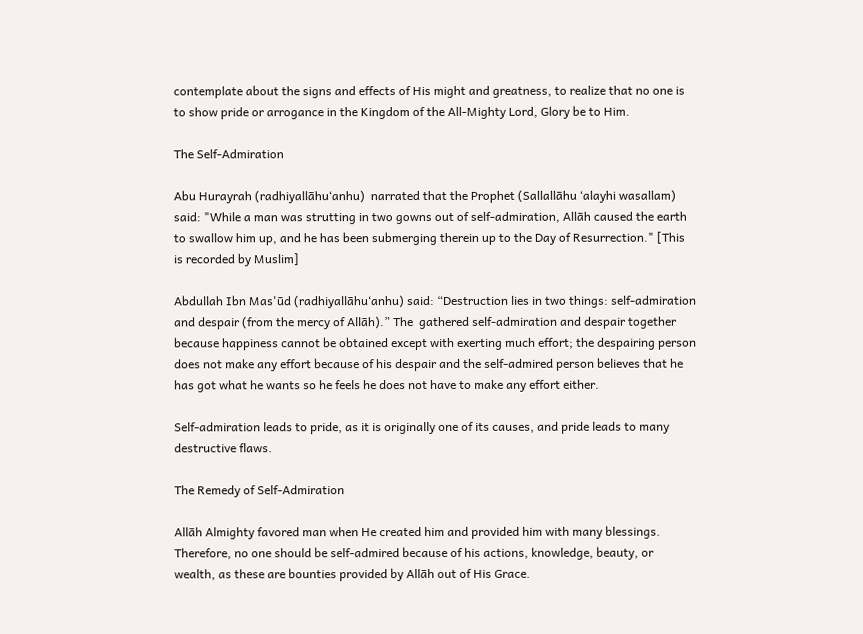contemplate about the signs and effects of His might and greatness, to realize that no one is to show pride or arrogance in the Kingdom of the All-Mighty Lord, Glory be to Him.

The Self-Admiration

Abu Hurayrah (radhiyallāhu‘anhu)  narrated that the Prophet (Sallallāhu ‘alayhi wasallam) said: "While a man was strutting in two gowns out of self-admiration, Allāh caused the earth to swallow him up, and he has been submerging therein up to the Day of Resurrection." [This is recorded by Muslim]

Abdullah Ibn Mas'ūd (radhiyallāhu‘anhu) said: “Destruction lies in two things: self-admiration and despair (from the mercy of Allāh).” The  gathered self-admiration and despair together because happiness cannot be obtained except with exerting much effort; the despairing person does not make any effort because of his despair and the self-admired person believes that he has got what he wants so he feels he does not have to make any effort either.

Self-admiration leads to pride, as it is originally one of its causes, and pride leads to many destructive flaws.

The Remedy of Self-Admiration

Allāh Almighty favored man when He created him and provided him with many blessings. Therefore, no one should be self-admired because of his actions, knowledge, beauty, or wealth, as these are bounties provided by Allāh out of His Grace.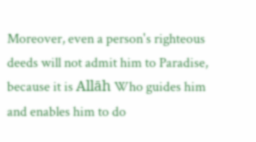Moreover, even a person's righteous deeds will not admit him to Paradise, because it is Allāh Who guides him and enables him to do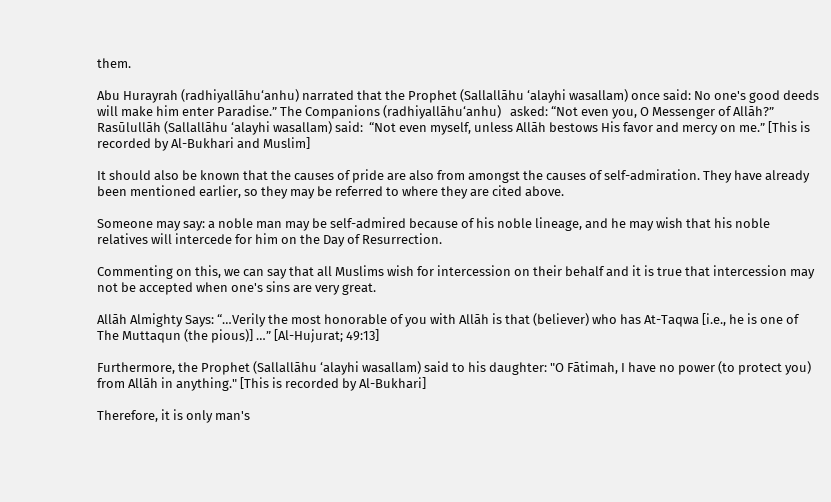them.

Abu Hurayrah (radhiyallāhu‘anhu) narrated that the Prophet (Sallallāhu ‘alayhi wasallam) once said: No one's good deeds will make him enter Paradise.” The Companions (radhiyallāhu‘anhu)   asked: “Not even you, O Messenger of Allāh?” Rasūlullāh (Sallallāhu ‘alayhi wasallam) said:  “Not even myself, unless Allāh bestows His favor and mercy on me.” [This is recorded by Al-Bukhari and Muslim]

It should also be known that the causes of pride are also from amongst the causes of self-admiration. They have already been mentioned earlier, so they may be referred to where they are cited above.

Someone may say: a noble man may be self-admired because of his noble lineage, and he may wish that his noble relatives will intercede for him on the Day of Resurrection.

Commenting on this, we can say that all Muslims wish for intercession on their behalf and it is true that intercession may not be accepted when one's sins are very great.

Allāh Almighty Says: “…Verily the most honorable of you with Allāh is that (believer) who has At-Taqwa [i.e., he is one of The Muttaqun (the pious)] …” [Al-Hujurat; 49:13]

Furthermore, the Prophet (Sallallāhu ‘alayhi wasallam) said to his daughter: "O Fātimah, I have no power (to protect you) from Allāh in anything." [This is recorded by Al-Bukhari]

Therefore, it is only man's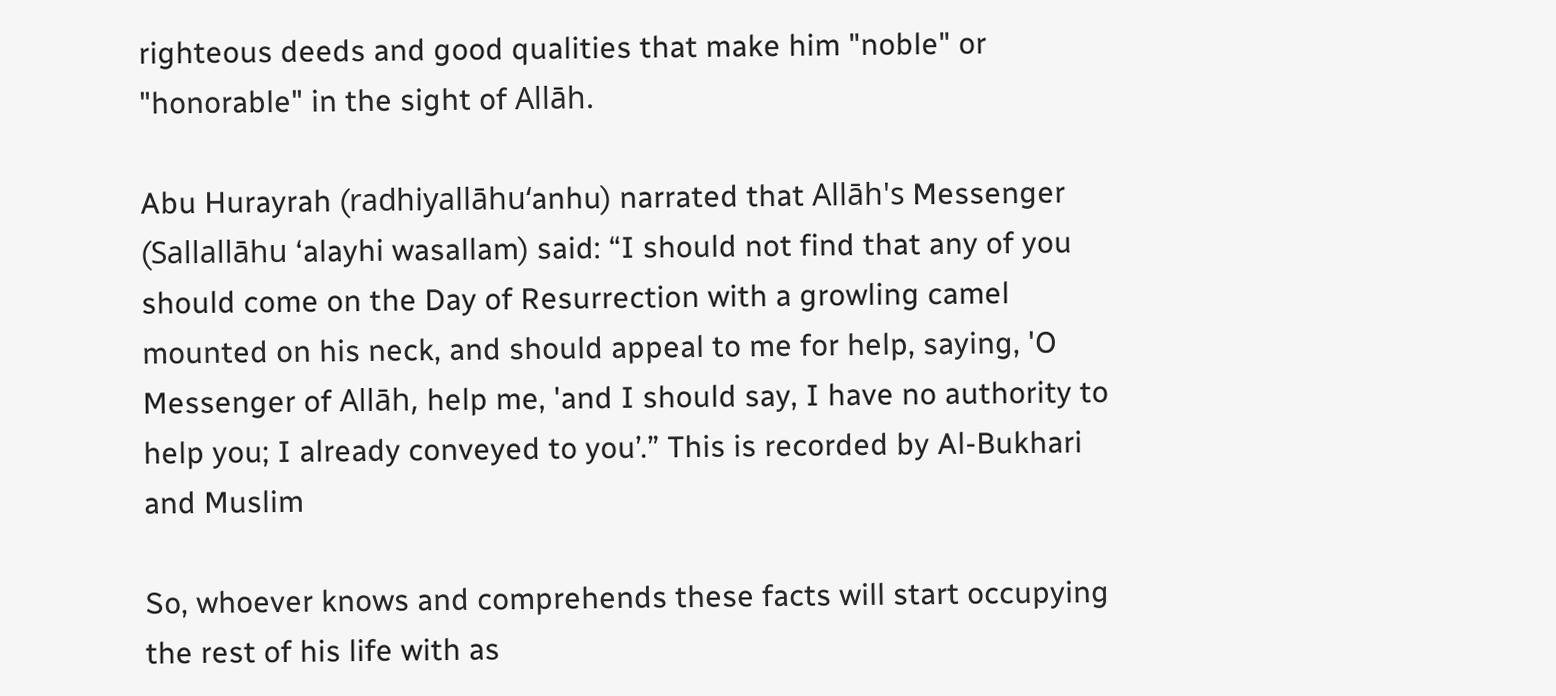righteous deeds and good qualities that make him "noble" or "honorable" in the sight of Allāh.

Abu Hurayrah (radhiyallāhu‘anhu) narrated that Allāh's Messenger (Sallallāhu ‘alayhi wasallam) said: “I should not find that any of you should come on the Day of Resurrection with a growling camel mounted on his neck, and should appeal to me for help, saying, 'O Messenger of Allāh, help me, 'and I should say, I have no authority to help you; I already conveyed to you’.” This is recorded by Al-Bukhari and Muslim

So, whoever knows and comprehends these facts will start occupying the rest of his life with as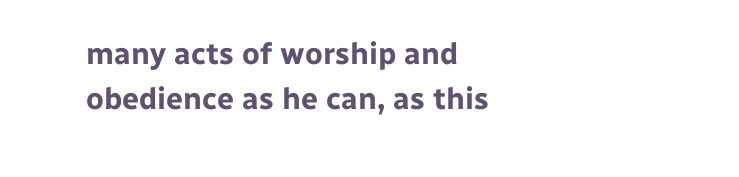many acts of worship and obedience as he can, as this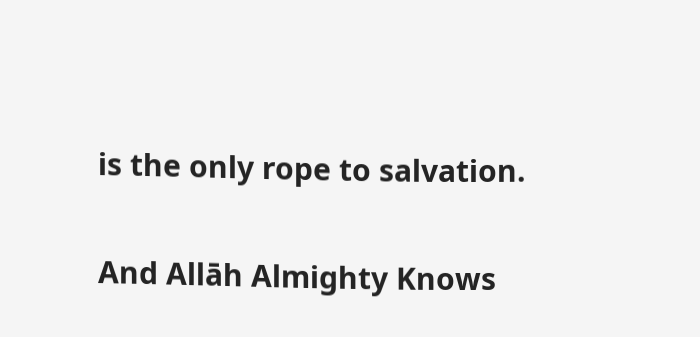is the only rope to salvation.

And Allāh Almighty Knows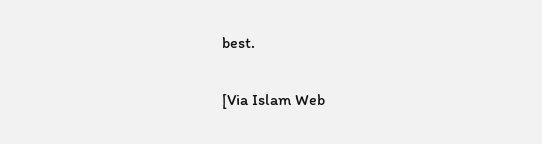best.

[Via Islam Web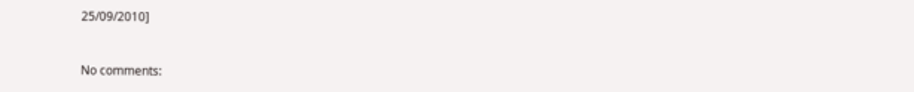25/09/2010]


No comments: